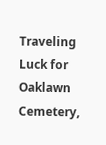Traveling Luck for Oaklawn Cemetery,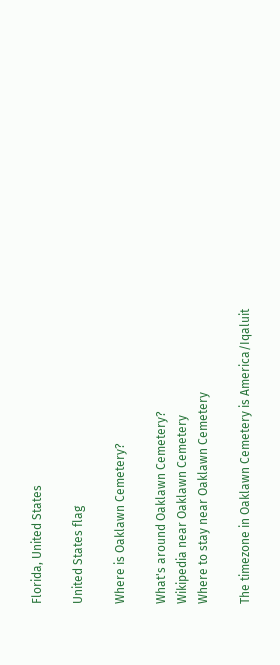Florida, United States

United States flag

Where is Oaklawn Cemetery?

What's around Oaklawn Cemetery?
Wikipedia near Oaklawn Cemetery
Where to stay near Oaklawn Cemetery

The timezone in Oaklawn Cemetery is America/Iqaluit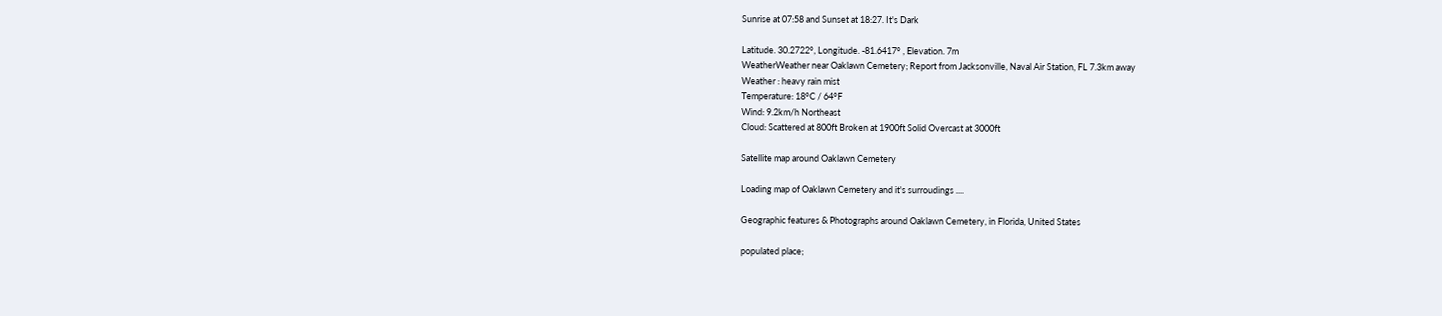Sunrise at 07:58 and Sunset at 18:27. It's Dark

Latitude. 30.2722°, Longitude. -81.6417° , Elevation. 7m
WeatherWeather near Oaklawn Cemetery; Report from Jacksonville, Naval Air Station, FL 7.3km away
Weather : heavy rain mist
Temperature: 18°C / 64°F
Wind: 9.2km/h Northeast
Cloud: Scattered at 800ft Broken at 1900ft Solid Overcast at 3000ft

Satellite map around Oaklawn Cemetery

Loading map of Oaklawn Cemetery and it's surroudings ....

Geographic features & Photographs around Oaklawn Cemetery, in Florida, United States

populated place;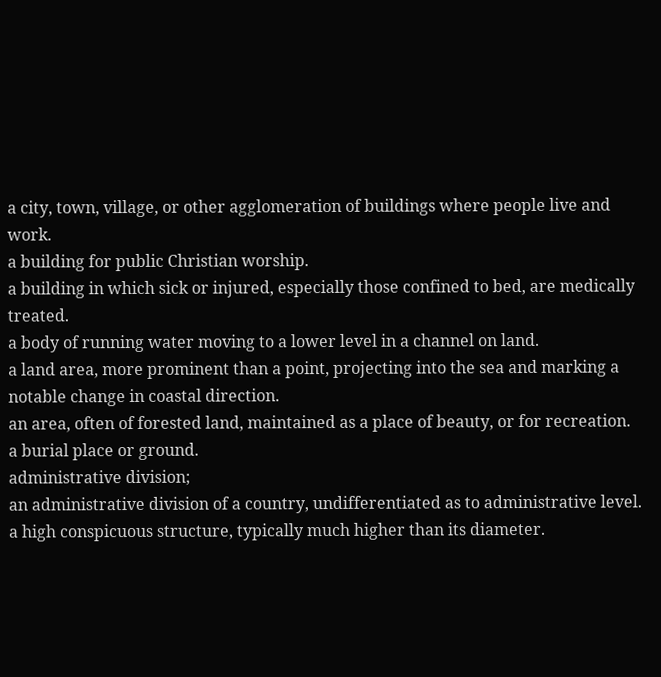a city, town, village, or other agglomeration of buildings where people live and work.
a building for public Christian worship.
a building in which sick or injured, especially those confined to bed, are medically treated.
a body of running water moving to a lower level in a channel on land.
a land area, more prominent than a point, projecting into the sea and marking a notable change in coastal direction.
an area, often of forested land, maintained as a place of beauty, or for recreation.
a burial place or ground.
administrative division;
an administrative division of a country, undifferentiated as to administrative level.
a high conspicuous structure, typically much higher than its diameter.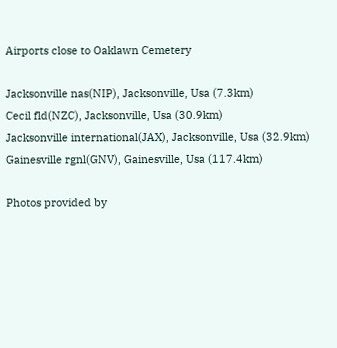Airports close to Oaklawn Cemetery

Jacksonville nas(NIP), Jacksonville, Usa (7.3km)
Cecil fld(NZC), Jacksonville, Usa (30.9km)
Jacksonville international(JAX), Jacksonville, Usa (32.9km)
Gainesville rgnl(GNV), Gainesville, Usa (117.4km)

Photos provided by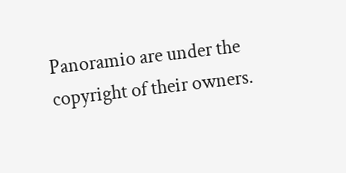Panoramio are under the copyright of their owners.